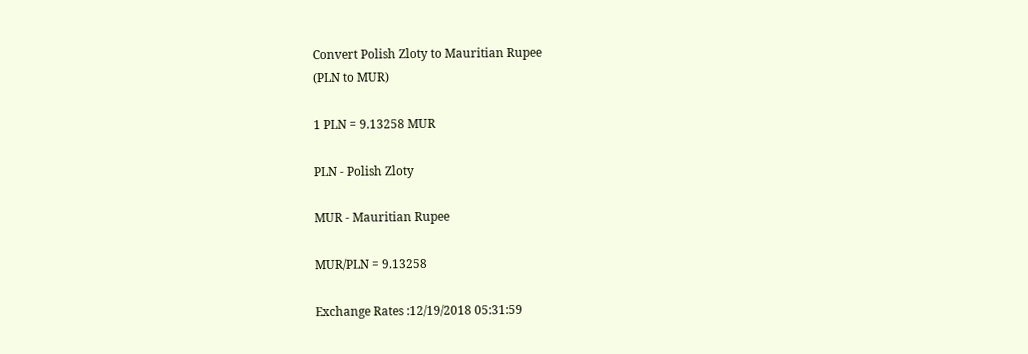Convert Polish Zloty to Mauritian Rupee
(PLN to MUR)

1 PLN = 9.13258 MUR

PLN - Polish Zloty

MUR - Mauritian Rupee

MUR/PLN = 9.13258

Exchange Rates :12/19/2018 05:31:59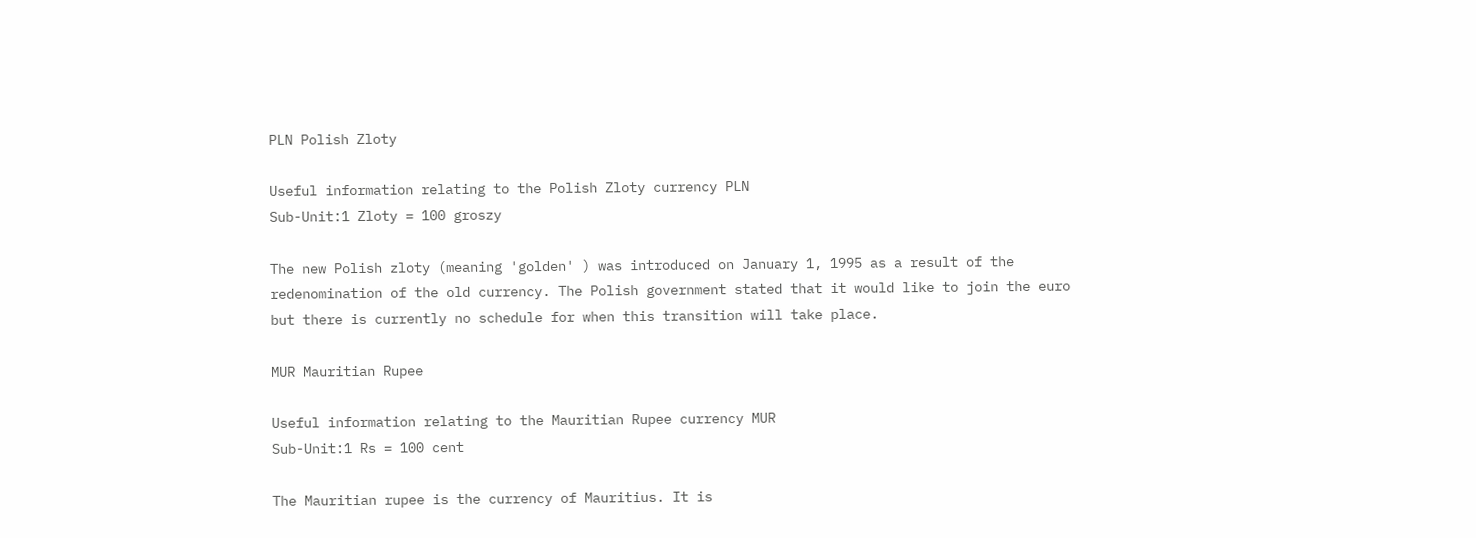PLN Polish Zloty

Useful information relating to the Polish Zloty currency PLN
Sub-Unit:1 Zloty = 100 groszy

The new Polish zloty (meaning 'golden' ) was introduced on January 1, 1995 as a result of the redenomination of the old currency. The Polish government stated that it would like to join the euro but there is currently no schedule for when this transition will take place.

MUR Mauritian Rupee

Useful information relating to the Mauritian Rupee currency MUR
Sub-Unit:1 Rs = 100 cent

The Mauritian rupee is the currency of Mauritius. It is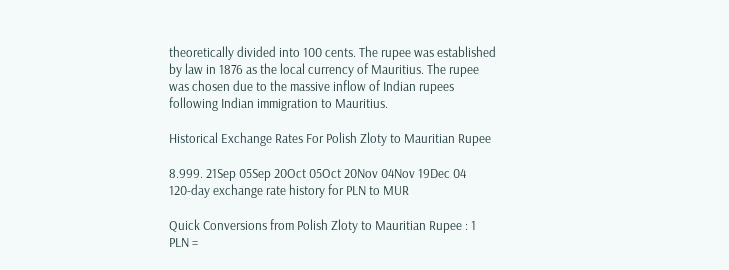theoretically divided into 100 cents. The rupee was established by law in 1876 as the local currency of Mauritius. The rupee was chosen due to the massive inflow of Indian rupees following Indian immigration to Mauritius.

Historical Exchange Rates For Polish Zloty to Mauritian Rupee

8.999. 21Sep 05Sep 20Oct 05Oct 20Nov 04Nov 19Dec 04
120-day exchange rate history for PLN to MUR

Quick Conversions from Polish Zloty to Mauritian Rupee : 1 PLN =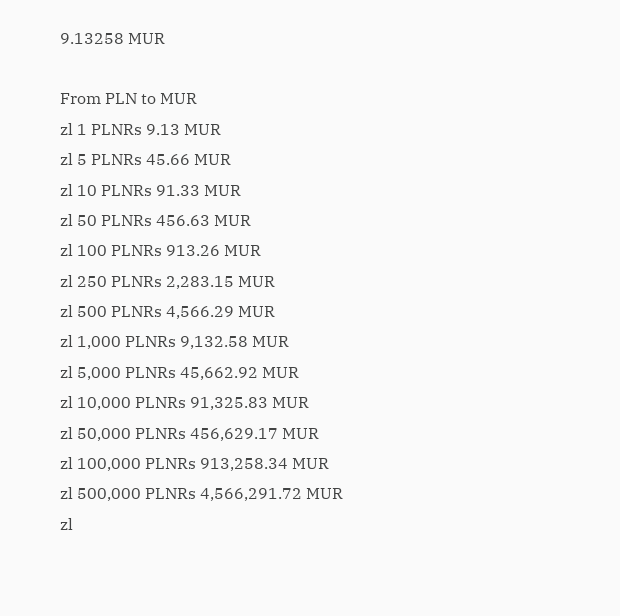9.13258 MUR

From PLN to MUR
zl 1 PLNRs 9.13 MUR
zl 5 PLNRs 45.66 MUR
zl 10 PLNRs 91.33 MUR
zl 50 PLNRs 456.63 MUR
zl 100 PLNRs 913.26 MUR
zl 250 PLNRs 2,283.15 MUR
zl 500 PLNRs 4,566.29 MUR
zl 1,000 PLNRs 9,132.58 MUR
zl 5,000 PLNRs 45,662.92 MUR
zl 10,000 PLNRs 91,325.83 MUR
zl 50,000 PLNRs 456,629.17 MUR
zl 100,000 PLNRs 913,258.34 MUR
zl 500,000 PLNRs 4,566,291.72 MUR
zl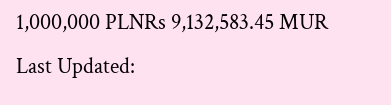1,000,000 PLNRs 9,132,583.45 MUR
Last Updated: